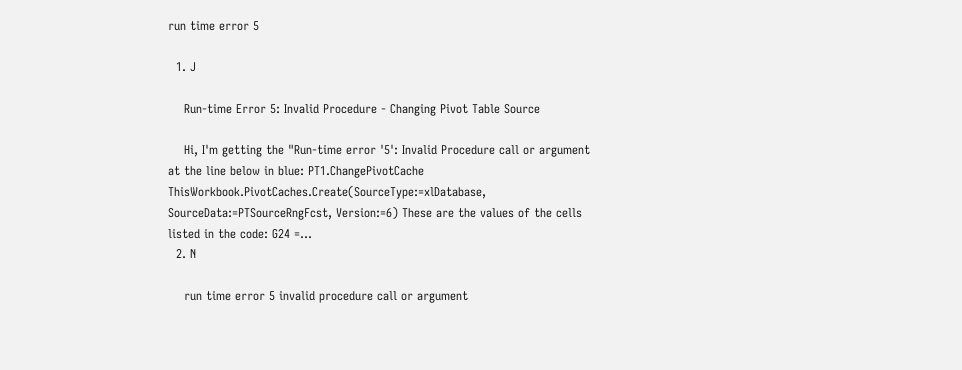run time error 5

  1. J

    Run-time Error 5: Invalid Procedure - Changing Pivot Table Source

    Hi, I'm getting the "Run-time error '5': Invalid Procedure call or argument at the line below in blue: PT1.ChangePivotCache ThisWorkbook.PivotCaches.Create(SourceType:=xlDatabase, SourceData:=PTSourceRngFcst, Version:=6) These are the values of the cells listed in the code: G24 =...
  2. N

    run time error 5 invalid procedure call or argument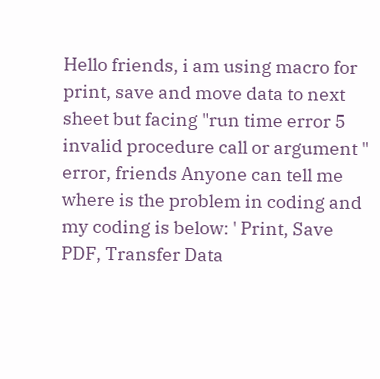Hello friends, i am using macro for print, save and move data to next sheet but facing "run time error 5 invalid procedure call or argument " error, friends Anyone can tell me where is the problem in coding and my coding is below: ' Print, Save PDF, Transfer Data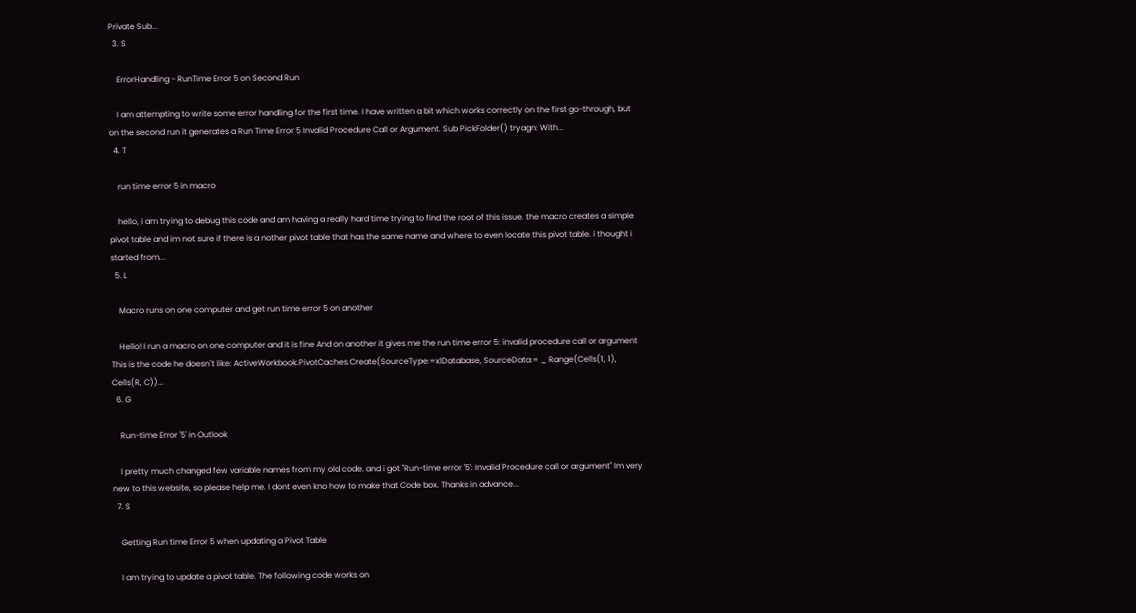Private Sub...
  3. S

    ErrorHandling - RunTime Error 5 on Second Run

    I am attempting to write some error handling for the first time. I have written a bit which works correctly on the first go-through, but on the second run it generates a Run Time Error 5 Invalid Procedure Call or Argument. Sub PickFolder() tryagn: With...
  4. T

    run time error 5 in macro

    hello, i am trying to debug this code and am having a really hard time trying to find the root of this issue. the macro creates a simple pivot table and im not sure if there is a nother pivot table that has the same name and where to even locate this pivot table. i thought i started from...
  5. L

    Macro runs on one computer and get run time error 5 on another

    Hello! I run a macro on one computer and it is fine And on another it gives me the run time error 5: invalid procedure call or argument This is the code he doesn`t like: ActiveWorkbook.PivotCaches.Create(SourceType:=xlDatabase, SourceData:= _ Range(Cells(1, 1), Cells(R, C))...
  6. G

    Run-time Error '5' in Outlook

    I pretty much changed few variable names from my old code. and i got "Run-time error '5': Invalid Procedure call or argument" Im very new to this website, so please help me. I dont even kno how to make that Code box. Thanks in advance...
  7. S

    Getting Run time Error 5 when updating a Pivot Table

    I am trying to update a pivot table. The following code works on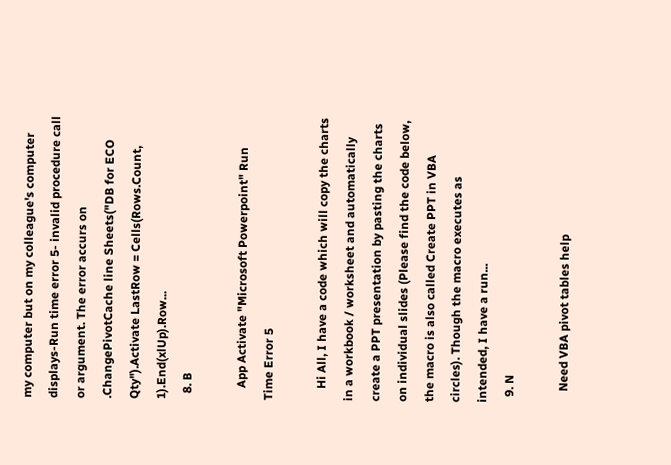my computer but on my colleague's computer displays-Run time error 5- invalid procedure call or argument. The error accurs on .ChangePivotCache line Sheets("DB for ECO Qty").Activate LastRow = Cells(Rows.Count, 1).End(xlUp).Row...
  8. B

    App Activate "Microsoft Powerpoint" Run Time Error 5

    Hi All, I have a code which will copy the charts in a workbook / worksheet and automatically create a PPT presentation by pasting the charts on individual slides (Please find the code below, the macro is also called Create PPT in VBA circles). Though the macro executes as intended, I have a run...
  9. N

    Need VBA pivot tables help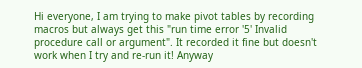Hi everyone, I am trying to make pivot tables by recording macros but always get this "run time error '5' Invalid procedure call or argument". It recorded it fine but doesn't work when I try and re-run it! Anyway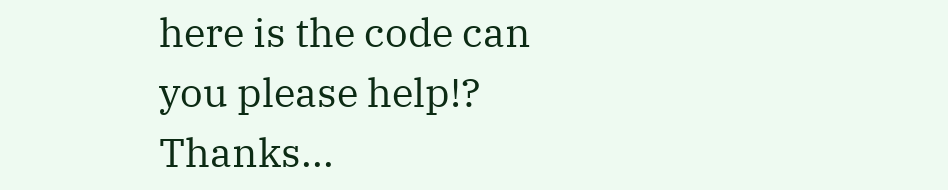here is the code can you please help!? Thanks...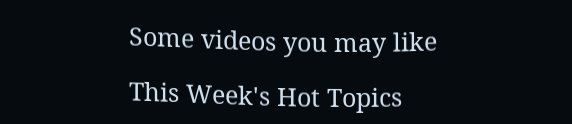Some videos you may like

This Week's Hot Topics